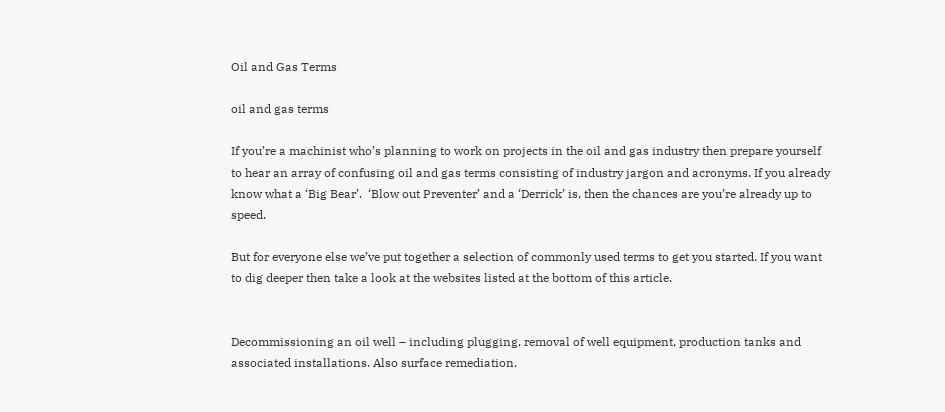Oil and Gas Terms

oil and gas terms

If you’re a machinist who’s planning to work on projects in the oil and gas industry then prepare yourself to hear an array of confusing oil and gas terms consisting of industry jargon and acronyms. If you already know what a ‘Big Bear’.  ‘Blow out Preventer’ and a ‘Derrick’ is, then the chances are you’re already up to speed.

But for everyone else we’ve put together a selection of commonly used terms to get you started. If you want to dig deeper then take a look at the websites listed at the bottom of this article.


Decommissioning an oil well – including plugging, removal of well equipment, production tanks and associated installations. Also surface remediation.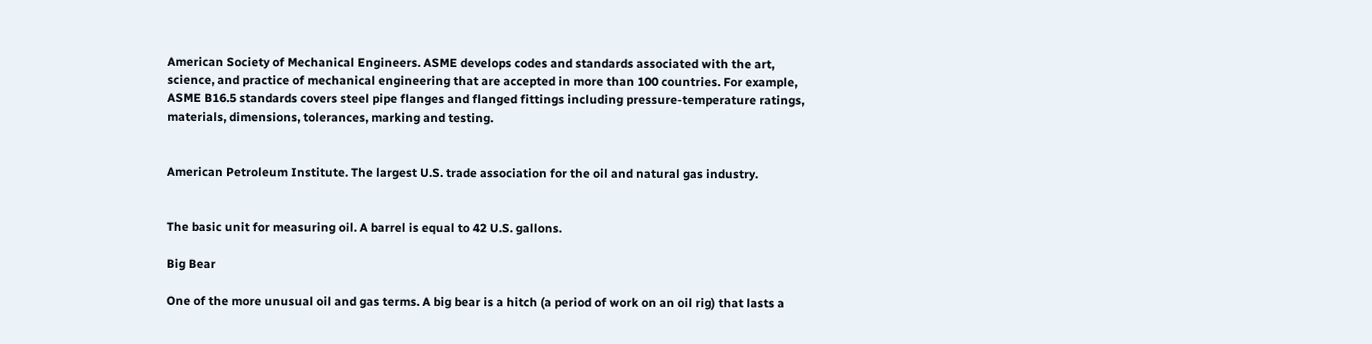American Society of Mechanical Engineers. ASME develops codes and standards associated with the art, science, and practice of mechanical engineering that are accepted in more than 100 countries. For example, ASME B16.5 standards covers steel pipe flanges and flanged fittings including pressure-temperature ratings, materials, dimensions, tolerances, marking and testing.


American Petroleum Institute. The largest U.S. trade association for the oil and natural gas industry.


The basic unit for measuring oil. A barrel is equal to 42 U.S. gallons.

Big Bear

One of the more unusual oil and gas terms. A big bear is a hitch (a period of work on an oil rig) that lasts a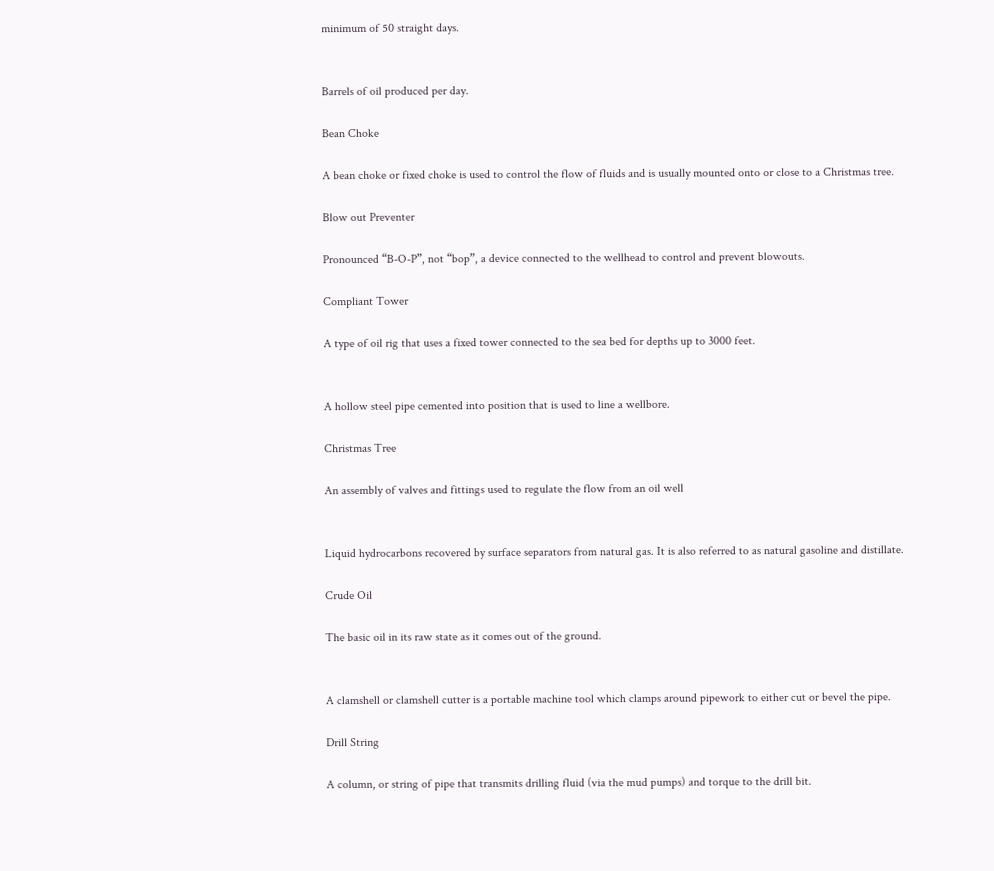minimum of 50 straight days.


Barrels of oil produced per day.

Bean Choke

A bean choke or fixed choke is used to control the flow of fluids and is usually mounted onto or close to a Christmas tree.

Blow out Preventer

Pronounced “B-O-P”, not “bop”, a device connected to the wellhead to control and prevent blowouts.

Compliant Tower

A type of oil rig that uses a fixed tower connected to the sea bed for depths up to 3000 feet.


A hollow steel pipe cemented into position that is used to line a wellbore.

Christmas Tree

An assembly of valves and fittings used to regulate the flow from an oil well


Liquid hydrocarbons recovered by surface separators from natural gas. It is also referred to as natural gasoline and distillate.

Crude Oil

The basic oil in its raw state as it comes out of the ground.


A clamshell or clamshell cutter is a portable machine tool which clamps around pipework to either cut or bevel the pipe.

Drill String

A column, or string of pipe that transmits drilling fluid (via the mud pumps) and torque to the drill bit.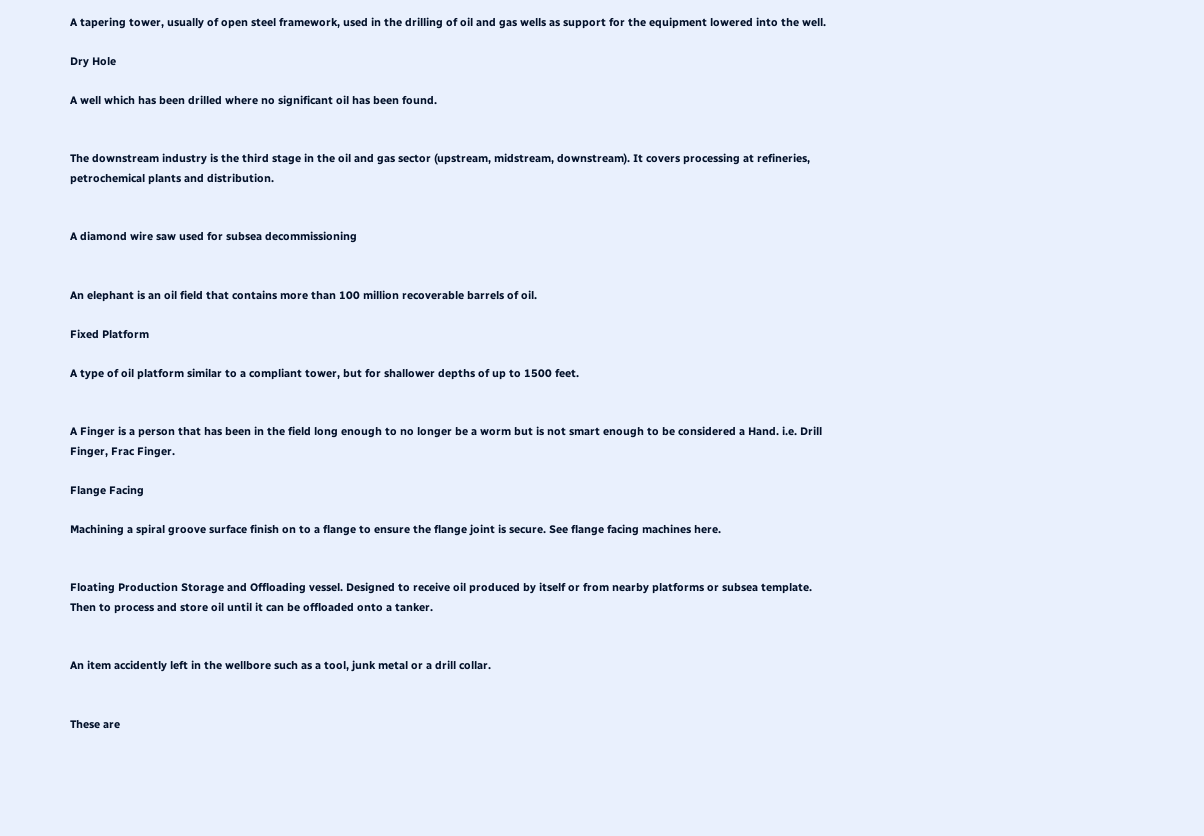A tapering tower, usually of open steel framework, used in the drilling of oil and gas wells as support for the equipment lowered into the well.

Dry Hole

A well which has been drilled where no significant oil has been found.


The downstream industry is the third stage in the oil and gas sector (upstream, midstream, downstream). It covers processing at refineries, petrochemical plants and distribution.


A diamond wire saw used for subsea decommissioning


An elephant is an oil field that contains more than 100 million recoverable barrels of oil.

Fixed Platform

A type of oil platform similar to a compliant tower, but for shallower depths of up to 1500 feet.


A Finger is a person that has been in the field long enough to no longer be a worm but is not smart enough to be considered a Hand. i.e. Drill Finger, Frac Finger.

Flange Facing

Machining a spiral groove surface finish on to a flange to ensure the flange joint is secure. See flange facing machines here.


Floating Production Storage and Offloading vessel. Designed to receive oil produced by itself or from nearby platforms or subsea template. Then to process and store oil until it can be offloaded onto a tanker.


An item accidently left in the wellbore such as a tool, junk metal or a drill collar.


These are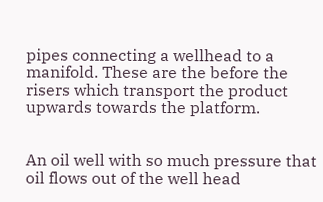pipes connecting a wellhead to a manifold. These are the before the risers which transport the product upwards towards the platform.


An oil well with so much pressure that oil flows out of the well head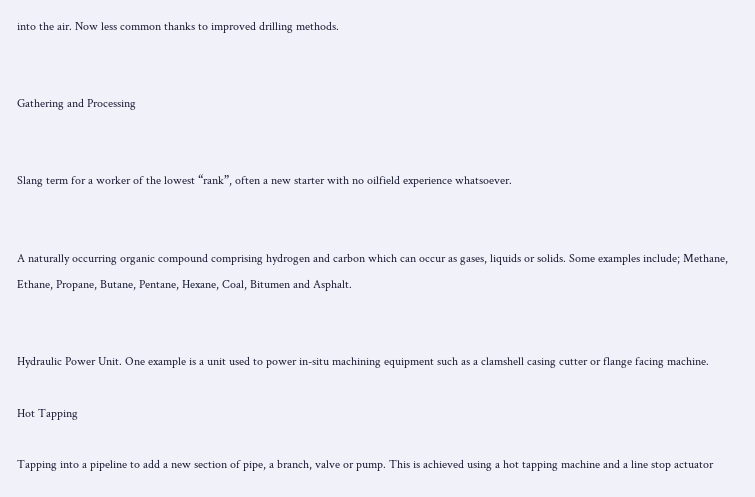into the air. Now less common thanks to improved drilling methods.


Gathering and Processing


Slang term for a worker of the lowest “rank”, often a new starter with no oilfield experience whatsoever.


A naturally occurring organic compound comprising hydrogen and carbon which can occur as gases, liquids or solids. Some examples include; Methane, Ethane, Propane, Butane, Pentane, Hexane, Coal, Bitumen and Asphalt.


Hydraulic Power Unit. One example is a unit used to power in-situ machining equipment such as a clamshell casing cutter or flange facing machine.

Hot Tapping

Tapping into a pipeline to add a new section of pipe, a branch, valve or pump. This is achieved using a hot tapping machine and a line stop actuator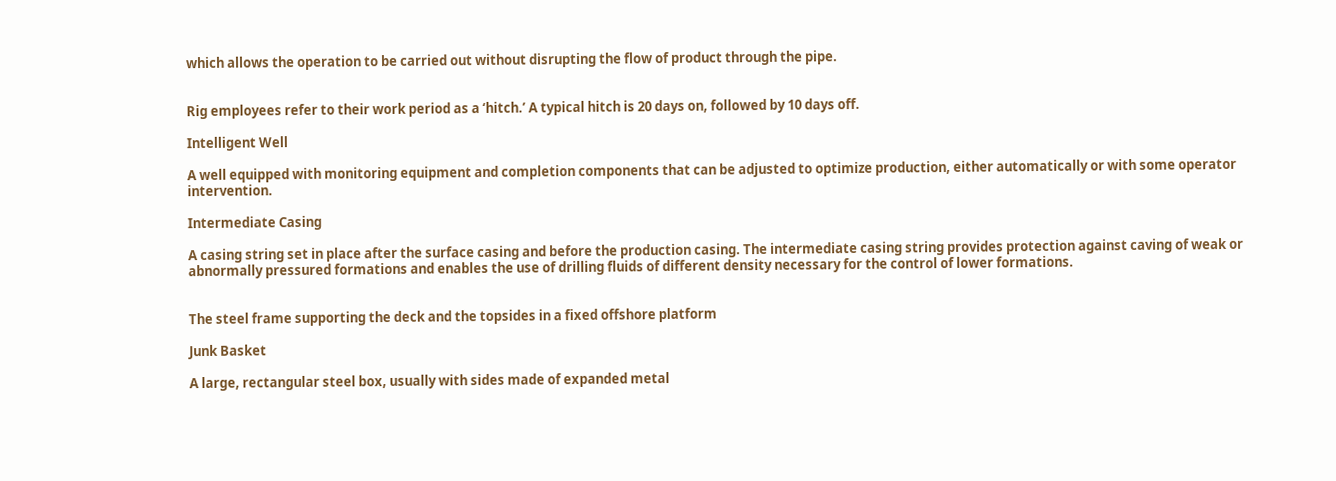which allows the operation to be carried out without disrupting the flow of product through the pipe.


Rig employees refer to their work period as a ‘hitch.’ A typical hitch is 20 days on, followed by 10 days off.

Intelligent Well

A well equipped with monitoring equipment and completion components that can be adjusted to optimize production, either automatically or with some operator intervention.

Intermediate Casing

A casing string set in place after the surface casing and before the production casing. The intermediate casing string provides protection against caving of weak or abnormally pressured formations and enables the use of drilling fluids of different density necessary for the control of lower formations.


The steel frame supporting the deck and the topsides in a fixed offshore platform

Junk Basket

A large, rectangular steel box, usually with sides made of expanded metal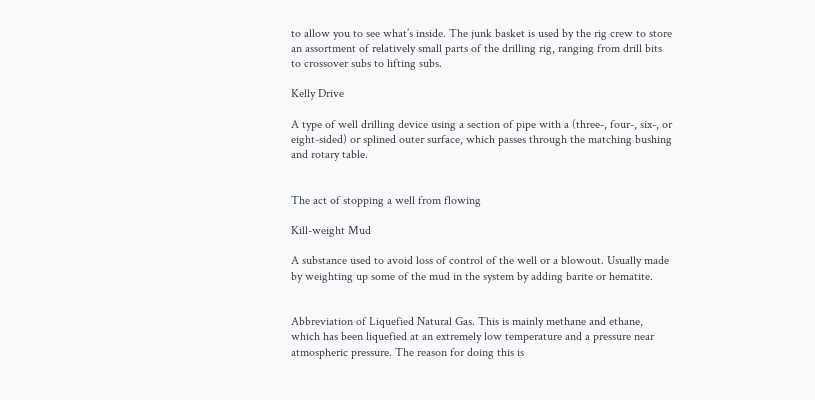to allow you to see what’s inside. The junk basket is used by the rig crew to store an assortment of relatively small parts of the drilling rig, ranging from drill bits to crossover subs to lifting subs.

Kelly Drive

A type of well drilling device using a section of pipe with a (three-, four-, six-, or eight-sided) or splined outer surface, which passes through the matching bushing and rotary table.


The act of stopping a well from flowing

Kill-weight Mud

A substance used to avoid loss of control of the well or a blowout. Usually made by weighting up some of the mud in the system by adding barite or hematite.


Abbreviation of Liquefied Natural Gas. This is mainly methane and ethane, which has been liquefied at an extremely low temperature and a pressure near atmospheric pressure. The reason for doing this is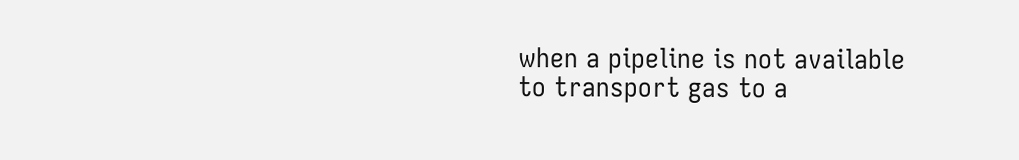when a pipeline is not available to transport gas to a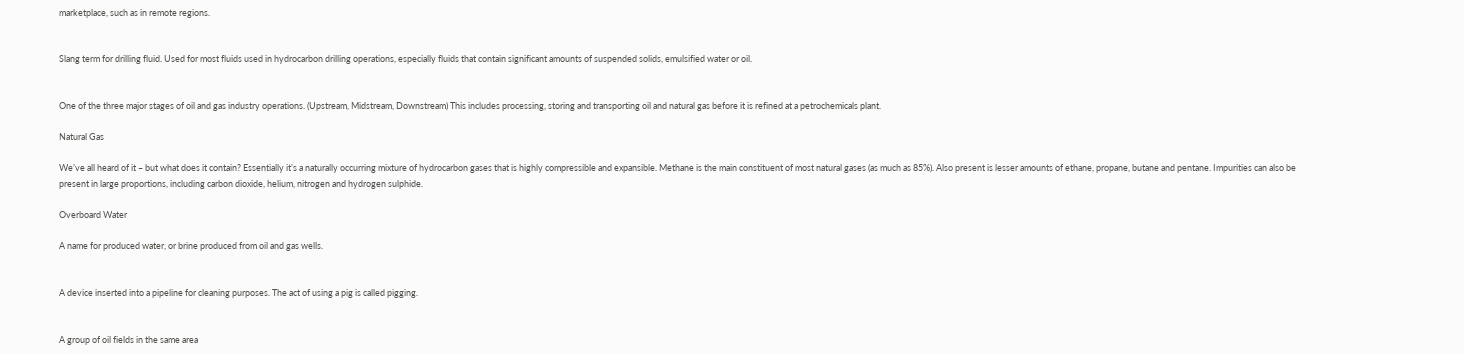marketplace, such as in remote regions.


Slang term for drilling fluid. Used for most fluids used in hydrocarbon drilling operations, especially fluids that contain significant amounts of suspended solids, emulsified water or oil.


One of the three major stages of oil and gas industry operations. (Upstream, Midstream, Downstream) This includes processing, storing and transporting oil and natural gas before it is refined at a petrochemicals plant.

Natural Gas

We’ve all heard of it – but what does it contain? Essentially it’s a naturally occurring mixture of hydrocarbon gases that is highly compressible and expansible. Methane is the main constituent of most natural gases (as much as 85%). Also present is lesser amounts of ethane, propane, butane and pentane. Impurities can also be present in large proportions, including carbon dioxide, helium, nitrogen and hydrogen sulphide.

Overboard Water

A name for produced water, or brine produced from oil and gas wells.


A device inserted into a pipeline for cleaning purposes. The act of using a pig is called pigging.


A group of oil fields in the same area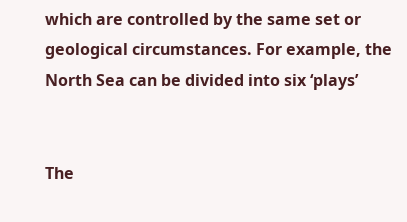which are controlled by the same set or geological circumstances. For example, the North Sea can be divided into six ‘plays’


The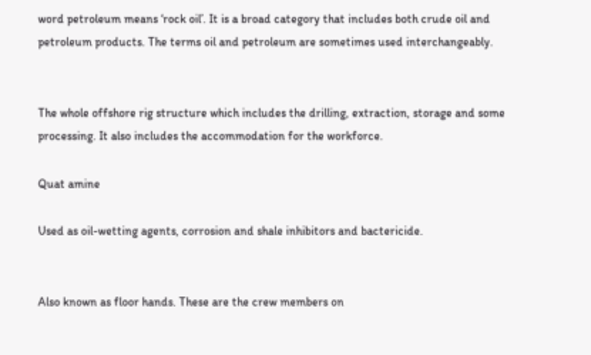word petroleum means ‘rock oil’. It is a broad category that includes both crude oil and petroleum products. The terms oil and petroleum are sometimes used interchangeably.


The whole offshore rig structure which includes the drilling, extraction, storage and some processing. It also includes the accommodation for the workforce.

Quat amine

Used as oil-wetting agents, corrosion and shale inhibitors and bactericide.


Also known as floor hands. These are the crew members on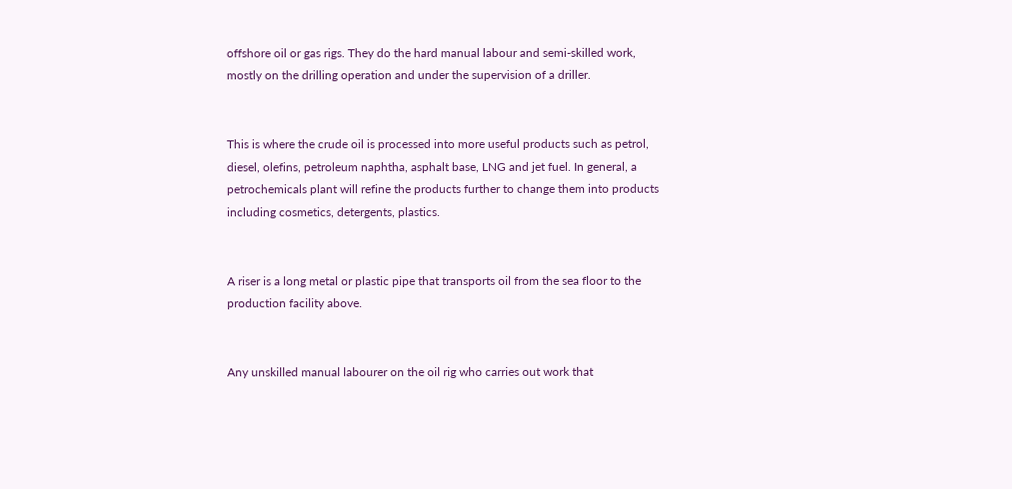offshore oil or gas rigs. They do the hard manual labour and semi-skilled work, mostly on the drilling operation and under the supervision of a driller.


This is where the crude oil is processed into more useful products such as petrol, diesel, olefins, petroleum naphtha, asphalt base, LNG and jet fuel. In general, a petrochemicals plant will refine the products further to change them into products including cosmetics, detergents, plastics.


A riser is a long metal or plastic pipe that transports oil from the sea floor to the production facility above.


Any unskilled manual labourer on the oil rig who carries out work that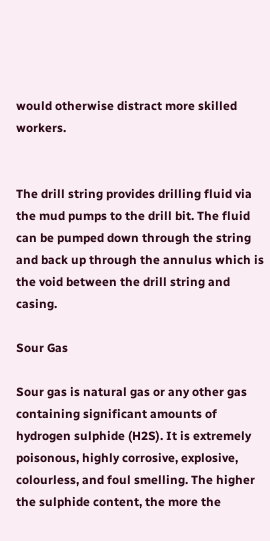would otherwise distract more skilled workers.


The drill string provides drilling fluid via the mud pumps to the drill bit. The fluid can be pumped down through the string and back up through the annulus which is the void between the drill string and casing.

Sour Gas

Sour gas is natural gas or any other gas containing significant amounts of hydrogen sulphide (H2S). It is extremely poisonous, highly corrosive, explosive, colourless, and foul smelling. The higher the sulphide content, the more the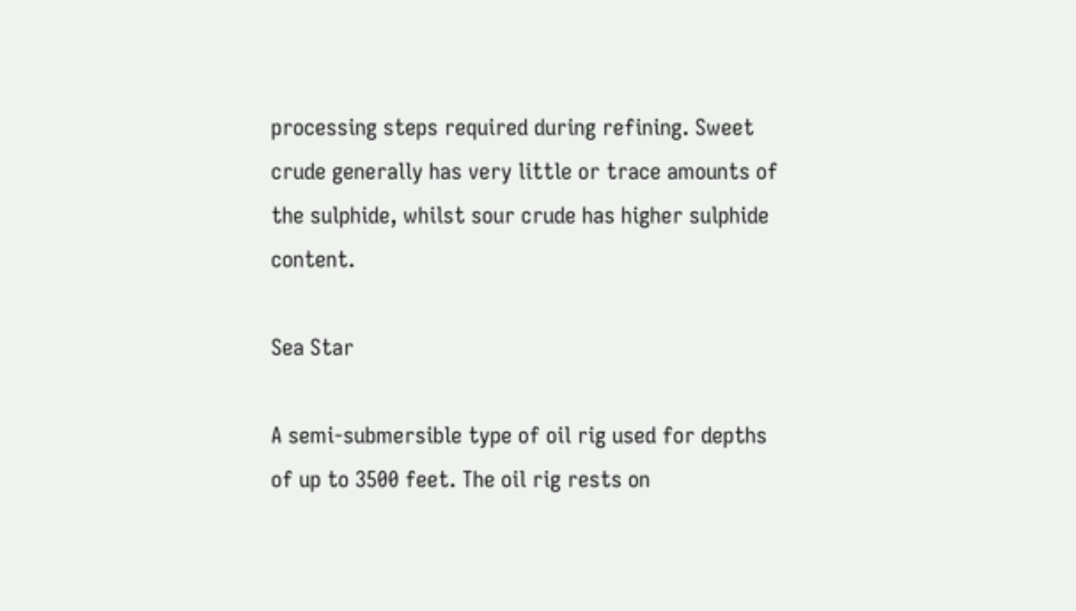processing steps required during refining. Sweet crude generally has very little or trace amounts of the sulphide, whilst sour crude has higher sulphide content.

Sea Star

A semi-submersible type of oil rig used for depths of up to 3500 feet. The oil rig rests on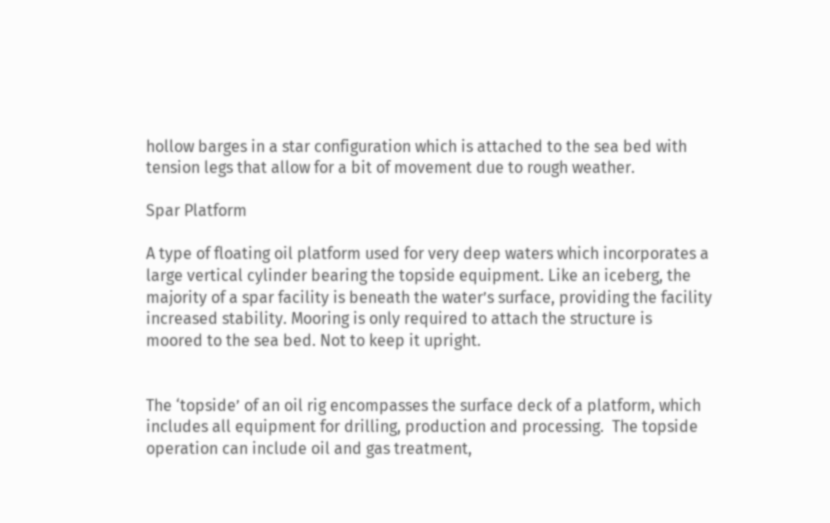hollow barges in a star configuration which is attached to the sea bed with tension legs that allow for a bit of movement due to rough weather.

Spar Platform

A type of floating oil platform used for very deep waters which incorporates a large vertical cylinder bearing the topside equipment. Like an iceberg, the majority of a spar facility is beneath the water’s surface, providing the facility increased stability. Mooring is only required to attach the structure is moored to the sea bed. Not to keep it upright.


The ‘topside’ of an oil rig encompasses the surface deck of a platform, which includes all equipment for drilling, production and processing.  The topside operation can include oil and gas treatment,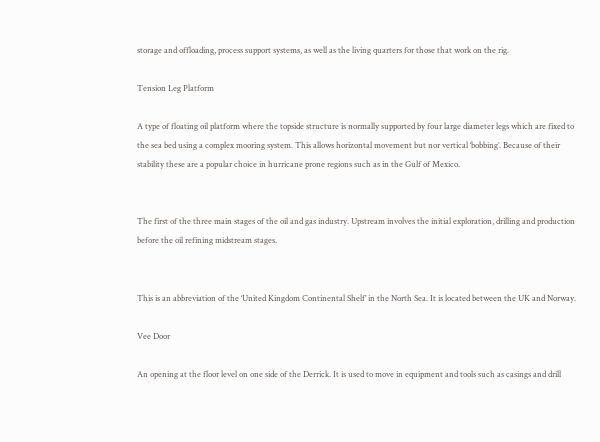storage and offloading, process support systems, as well as the living quarters for those that work on the rig.

Tension Leg Platform

A type of floating oil platform where the topside structure is normally supported by four large diameter legs which are fixed to the sea bed using a complex mooring system. This allows horizontal movement but nor vertical ‘bobbing’. Because of their stability these are a popular choice in hurricane prone regions such as in the Gulf of Mexico.


The first of the three main stages of the oil and gas industry. Upstream involves the initial exploration, drilling and production before the oil refining midstream stages.


This is an abbreviation of the ‘United Kingdom Continental Shelf’ in the North Sea. It is located between the UK and Norway.

Vee Door

An opening at the floor level on one side of the Derrick. It is used to move in equipment and tools such as casings and drill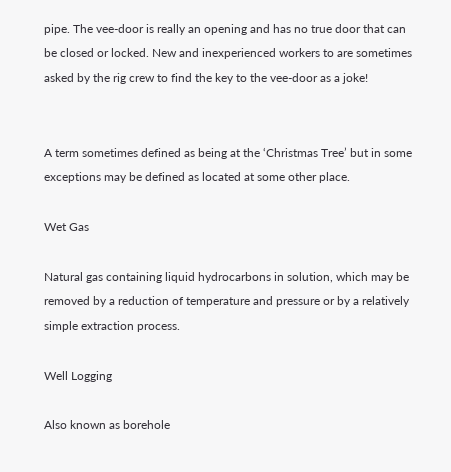pipe. The vee-door is really an opening and has no true door that can be closed or locked. New and inexperienced workers to are sometimes asked by the rig crew to find the key to the vee-door as a joke!


A term sometimes defined as being at the ‘Christmas Tree’ but in some exceptions may be defined as located at some other place.

Wet Gas

Natural gas containing liquid hydrocarbons in solution, which may be removed by a reduction of temperature and pressure or by a relatively simple extraction process.

Well Logging

Also known as borehole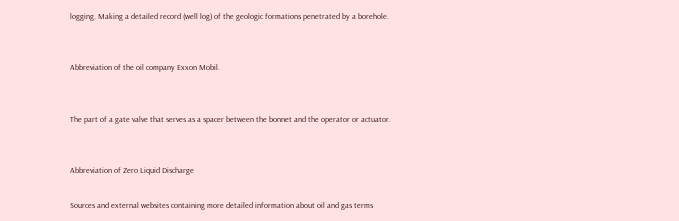logging. Making a detailed record (well log) of the geologic formations penetrated by a borehole.


Abbreviation of the oil company Exxon Mobil.


The part of a gate valve that serves as a spacer between the bonnet and the operator or actuator.


Abbreviation of Zero Liquid Discharge

Sources and external websites containing more detailed information about oil and gas terms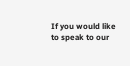If you would like to speak to our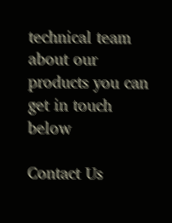technical team about our products you can get in touch below

Contact Us